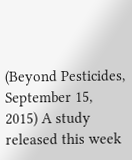(Beyond Pesticides, September 15, 2015) A study released this week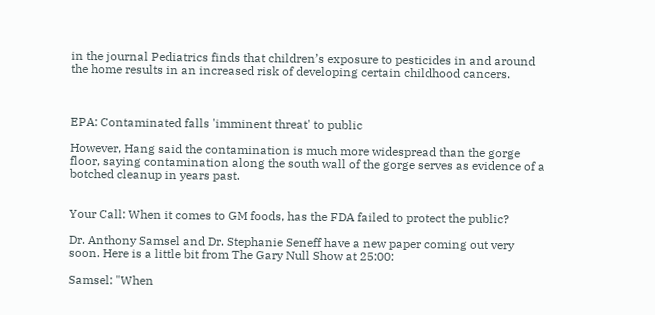in the journal Pediatrics finds that children’s exposure to pesticides in and around the home results in an increased risk of developing certain childhood cancers.



EPA: Contaminated falls 'imminent threat' to public

However, Hang said the contamination is much more widespread than the gorge floor, saying contamination along the south wall of the gorge serves as evidence of a botched cleanup in years past.


Your Call: When it comes to GM foods, has the FDA failed to protect the public?

Dr. Anthony Samsel and Dr. Stephanie Seneff have a new paper coming out very soon. Here is a little bit from The Gary Null Show at 25:00:

Samsel: "When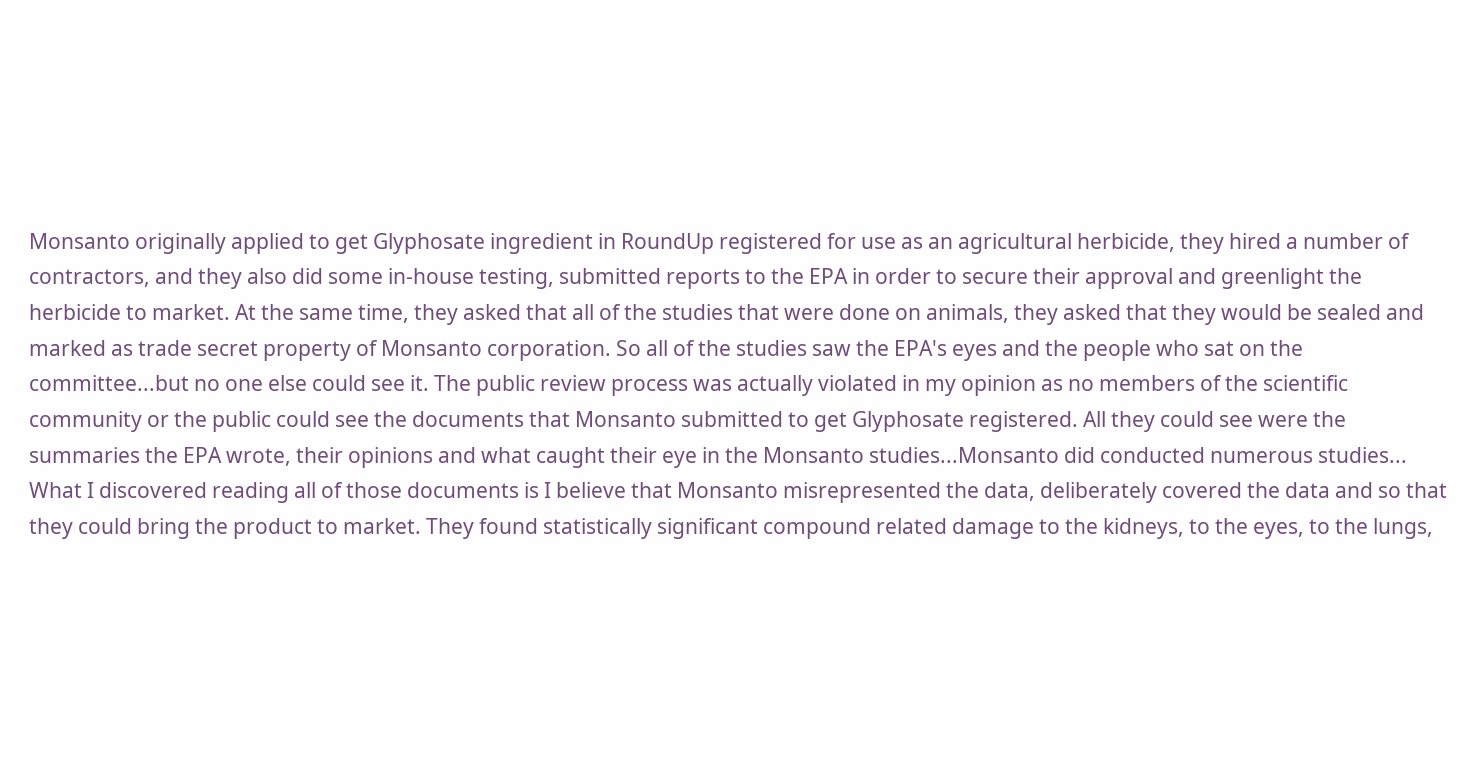Monsanto originally applied to get Glyphosate ingredient in RoundUp registered for use as an agricultural herbicide, they hired a number of contractors, and they also did some in-house testing, submitted reports to the EPA in order to secure their approval and greenlight the herbicide to market. At the same time, they asked that all of the studies that were done on animals, they asked that they would be sealed and marked as trade secret property of Monsanto corporation. So all of the studies saw the EPA's eyes and the people who sat on the committee...but no one else could see it. The public review process was actually violated in my opinion as no members of the scientific community or the public could see the documents that Monsanto submitted to get Glyphosate registered. All they could see were the summaries the EPA wrote, their opinions and what caught their eye in the Monsanto studies...Monsanto did conducted numerous studies...
What I discovered reading all of those documents is I believe that Monsanto misrepresented the data, deliberately covered the data and so that they could bring the product to market. They found statistically significant compound related damage to the kidneys, to the eyes, to the lungs,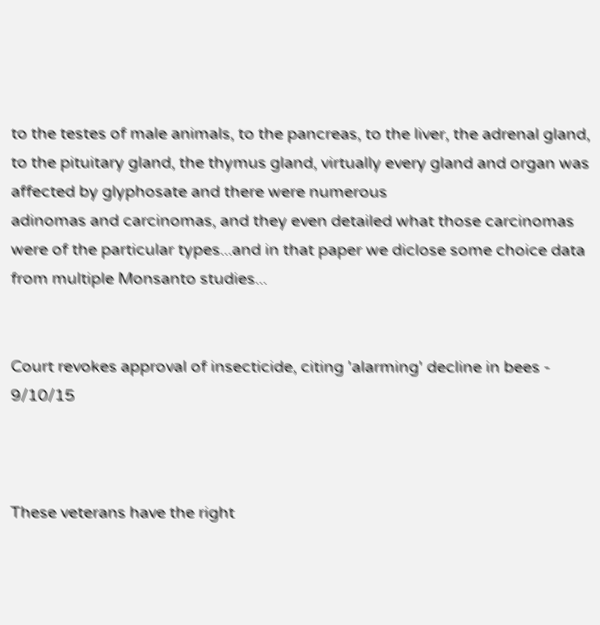to the testes of male animals, to the pancreas, to the liver, the adrenal gland, to the pituitary gland, the thymus gland, virtually every gland and organ was affected by glyphosate and there were numerous
adinomas and carcinomas, and they even detailed what those carcinomas were of the particular types...and in that paper we diclose some choice data from multiple Monsanto studies...


Court revokes approval of insecticide, citing 'alarming' decline in bees - 9/10/15



These veterans have the right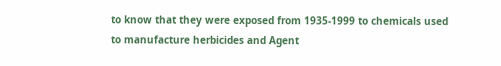to know that they were exposed from 1935-1999 to chemicals used to manufacture herbicides and Agent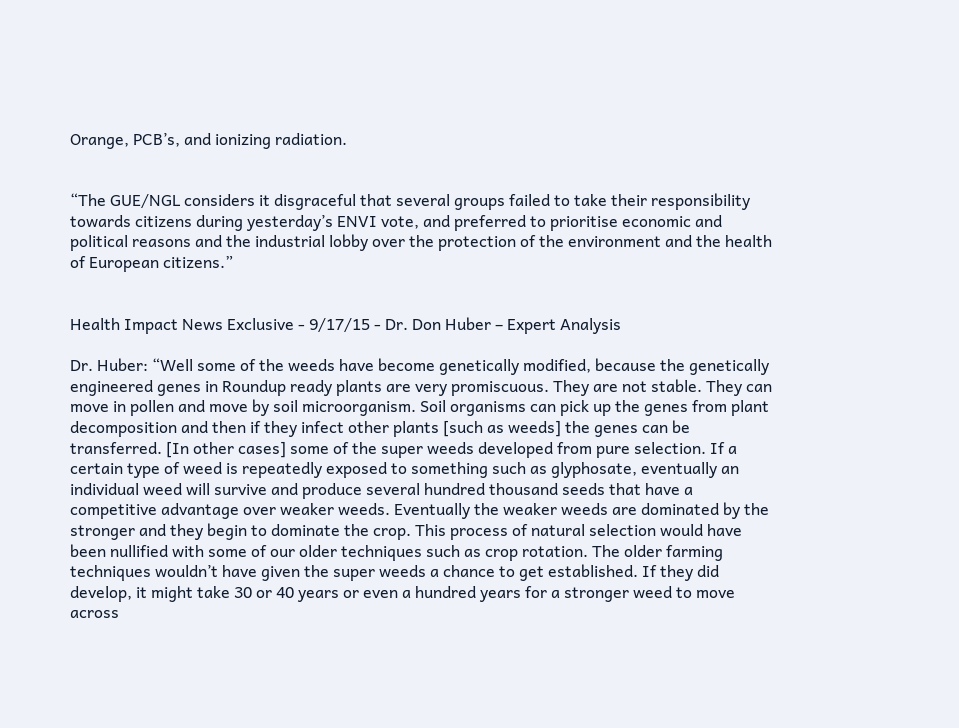Orange, PCB’s, and ionizing radiation.


“The GUE/NGL considers it disgraceful that several groups failed to take their responsibility towards citizens during yesterday’s ENVI vote, and preferred to prioritise economic and political reasons and the industrial lobby over the protection of the environment and the health of European citizens.”


Health Impact News Exclusive - 9/17/15 - Dr. Don Huber – Expert Analysis

Dr. Huber: “Well some of the weeds have become genetically modified, because the genetically engineered genes in Roundup ready plants are very promiscuous. They are not stable. They can move in pollen and move by soil microorganism. Soil organisms can pick up the genes from plant decomposition and then if they infect other plants [such as weeds] the genes can be transferred. [In other cases] some of the super weeds developed from pure selection. If a certain type of weed is repeatedly exposed to something such as glyphosate, eventually an individual weed will survive and produce several hundred thousand seeds that have a competitive advantage over weaker weeds. Eventually the weaker weeds are dominated by the stronger and they begin to dominate the crop. This process of natural selection would have been nullified with some of our older techniques such as crop rotation. The older farming techniques wouldn’t have given the super weeds a chance to get established. If they did develop, it might take 30 or 40 years or even a hundred years for a stronger weed to move across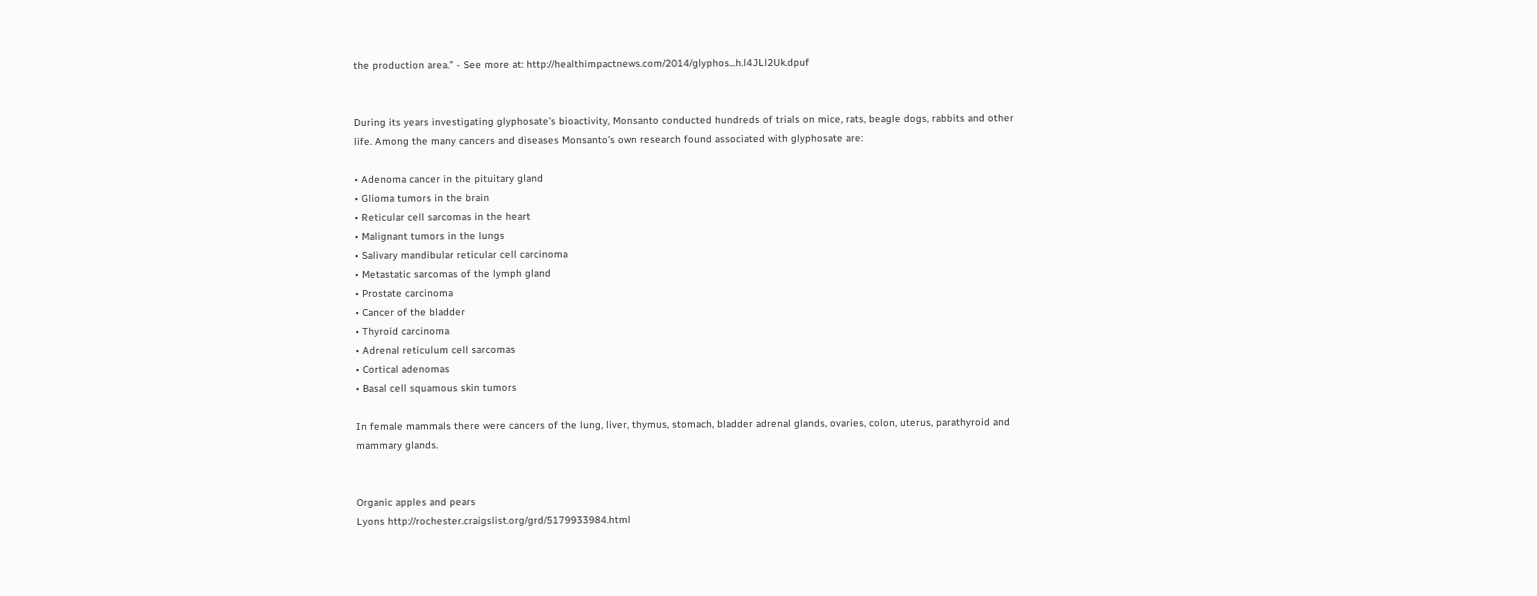the production area.” - See more at: http://healthimpactnews.com/2014/glyphos...h.l4JLl2Uk.dpuf


During its years investigating glyphosate’s bioactivity, Monsanto conducted hundreds of trials on mice, rats, beagle dogs, rabbits and other life. Among the many cancers and diseases Monsanto’s own research found associated with glyphosate are:

• Adenoma cancer in the pituitary gland
• Glioma tumors in the brain
• Reticular cell sarcomas in the heart
• Malignant tumors in the lungs
• Salivary mandibular reticular cell carcinoma
• Metastatic sarcomas of the lymph gland
• Prostate carcinoma
• Cancer of the bladder
• Thyroid carcinoma
• Adrenal reticulum cell sarcomas
• Cortical adenomas
• Basal cell squamous skin tumors

In female mammals there were cancers of the lung, liver, thymus, stomach, bladder adrenal glands, ovaries, colon, uterus, parathyroid and mammary glands.


Organic apples and pears
Lyons http://rochester.craigslist.org/grd/5179933984.html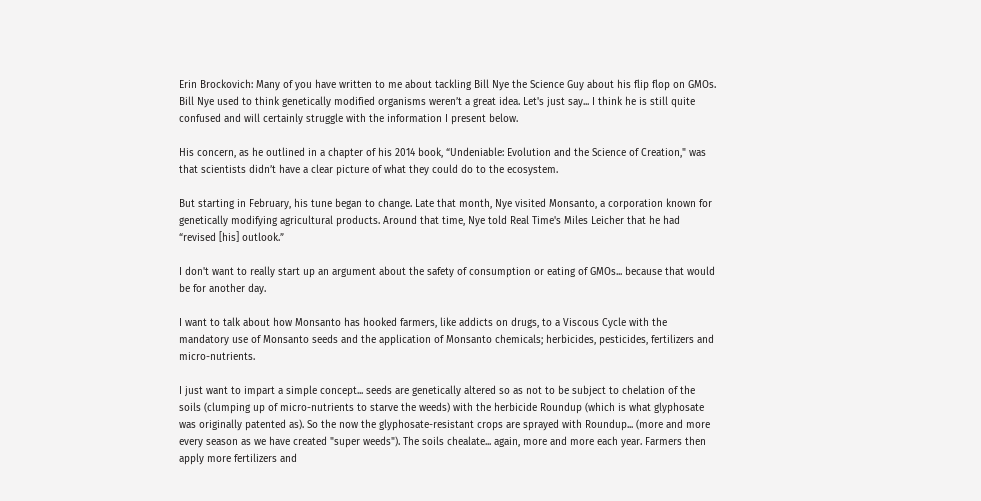Erin Brockovich: Many of you have written to me about tackling Bill Nye the Science Guy about his flip flop on GMOs. Bill Nye used to think genetically modified organisms weren’t a great idea. Let's just say... I think he is still quite confused and will certainly struggle with the information I present below.

His concern, as he outlined in a chapter of his 2014 book, “Undeniable: Evolution and the Science of Creation," was that scientists didn’t have a clear picture of what they could do to the ecosystem.

But starting in February, his tune began to change. Late that month, Nye visited Monsanto, a corporation known for genetically modifying agricultural products. Around that time, Nye told Real Time's Miles Leicher that he had “revised [his] outlook.”

I don't want to really start up an argument about the safety of consumption or eating of GMOs... because that would be for another day.

I want to talk about how Monsanto has hooked farmers, like addicts on drugs, to a Viscous Cycle with the mandatory use of Monsanto seeds and the application of Monsanto chemicals; herbicides, pesticides, fertilizers and micro-nutrients.

I just want to impart a simple concept... seeds are genetically altered so as not to be subject to chelation of the soils (clumping up of micro-nutrients to starve the weeds) with the herbicide Roundup (which is what glyphosate was originally patented as). So the now the glyphosate-resistant crops are sprayed with Roundup... (more and more every season as we have created "super weeds"). The soils chealate... again, more and more each year. Farmers then apply more fertilizers and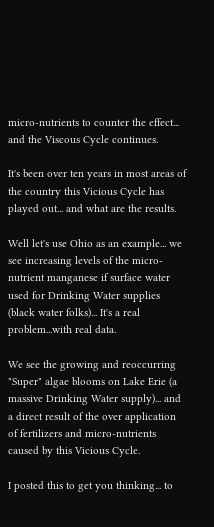micro-nutrients to counter the effect... and the Viscous Cycle continues.

It's been over ten years in most areas of the country this Vicious Cycle has played out... and what are the results.

Well let's use Ohio as an example... we see increasing levels of the micro-nutrient manganese if surface water used for Drinking Water supplies (black water folks)... It's a real problem...with real data.

We see the growing and reoccurring "Super" algae blooms on Lake Erie (a massive Drinking Water supply)... and a direct result of the over application of fertilizers and micro-nutrients caused by this Vicious Cycle.

I posted this to get you thinking... to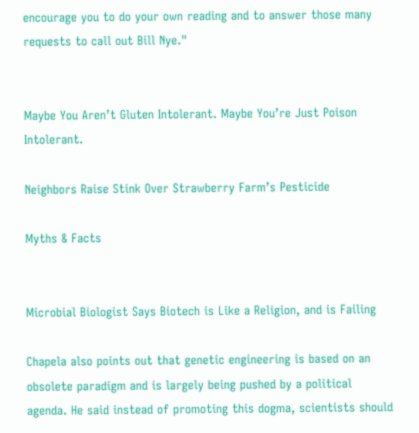encourage you to do your own reading and to answer those many requests to call out Bill Nye."


Maybe You Aren’t Gluten Intolerant. Maybe You’re Just Poison Intolerant.

Neighbors Raise Stink Over Strawberry Farm’s Pesticide

Myths & Facts


Microbial Biologist Says Biotech is Like a Religion, and is Failing

Chapela also points out that genetic engineering is based on an obsolete paradigm and is largely being pushed by a political agenda. He said instead of promoting this dogma, scientists should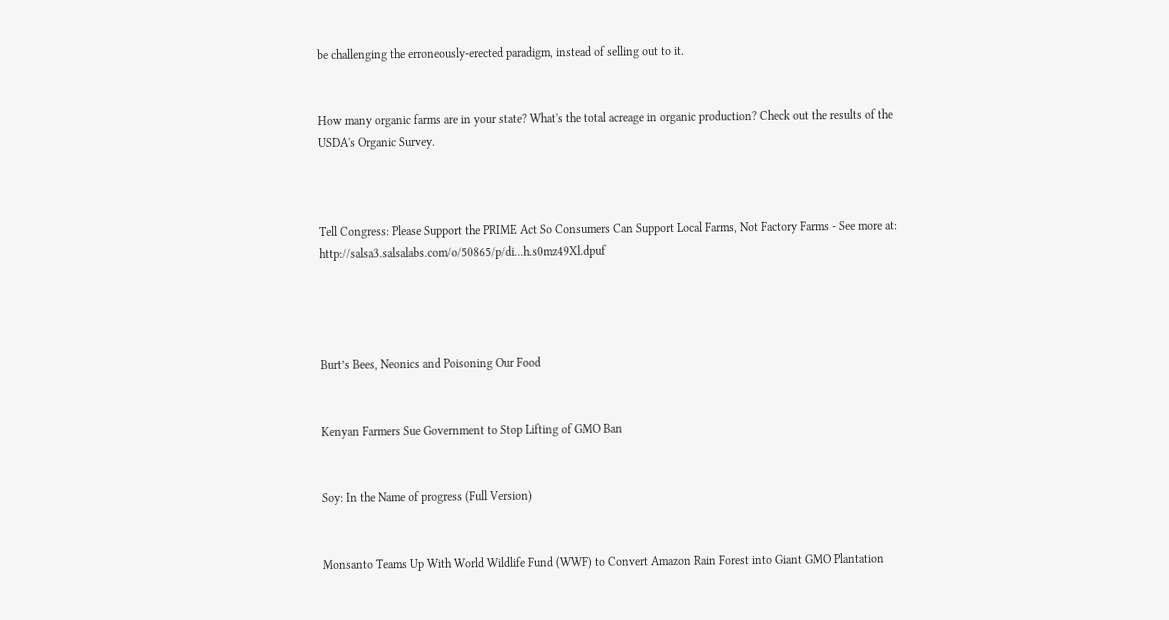be challenging the erroneously-erected paradigm, instead of selling out to it.


How many organic farms are in your state? What's the total acreage in organic production? Check out the results of the USDA's Organic Survey.



Tell Congress: Please Support the PRIME Act So Consumers Can Support Local Farms, Not Factory Farms - See more at: http://salsa3.salsalabs.com/o/50865/p/di...h.s0mz49Xl.dpuf




Burt’s Bees, Neonics and Poisoning Our Food


Kenyan Farmers Sue Government to Stop Lifting of GMO Ban


Soy: In the Name of progress (Full Version)


Monsanto Teams Up With World Wildlife Fund (WWF) to Convert Amazon Rain Forest into Giant GMO Plantation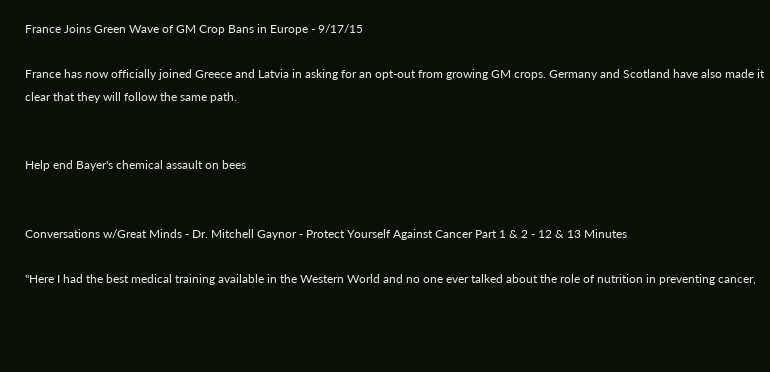France Joins Green Wave of GM Crop Bans in Europe - 9/17/15

France has now officially joined Greece and Latvia in asking for an opt-out from growing GM crops. Germany and Scotland have also made it clear that they will follow the same path.


Help end Bayer's chemical assault on bees


Conversations w/Great Minds - Dr. Mitchell Gaynor - Protect Yourself Against Cancer Part 1 & 2 - 12 & 13 Minutes

"Here I had the best medical training available in the Western World and no one ever talked about the role of nutrition in preventing cancer,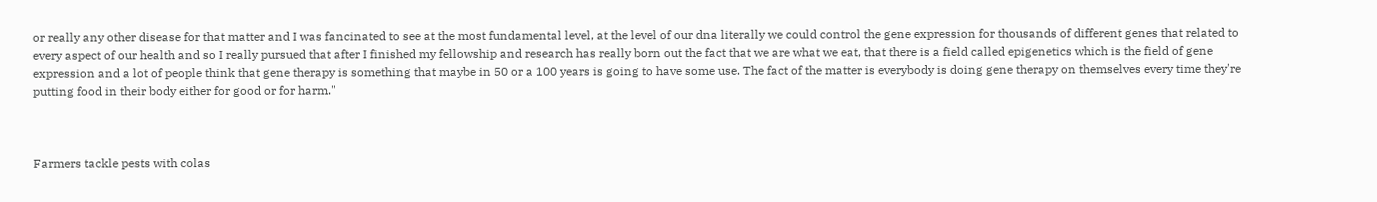or really any other disease for that matter and I was fancinated to see at the most fundamental level, at the level of our dna literally we could control the gene expression for thousands of different genes that related to every aspect of our health and so I really pursued that after I finished my fellowship and research has really born out the fact that we are what we eat, that there is a field called epigenetics which is the field of gene expression and a lot of people think that gene therapy is something that maybe in 50 or a 100 years is going to have some use. The fact of the matter is everybody is doing gene therapy on themselves every time they're putting food in their body either for good or for harm."



Farmers tackle pests with colas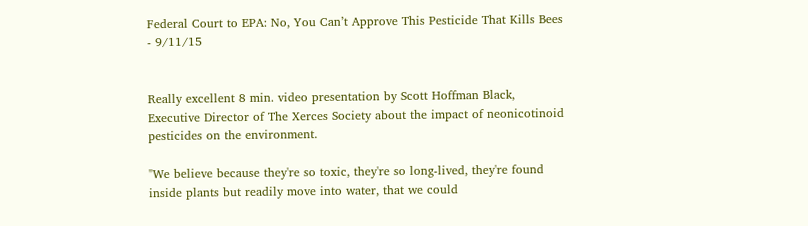Federal Court to EPA: No, You Can’t Approve This Pesticide That Kills Bees - 9/11/15


Really excellent 8 min. video presentation by Scott Hoffman Black, Executive Director of The Xerces Society about the impact of neonicotinoid pesticides on the environment.

"We believe because they're so toxic, they're so long-lived, they're found inside plants but readily move into water, that we could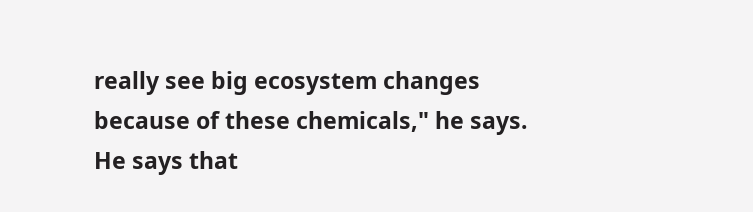really see big ecosystem changes because of these chemicals," he says. He says that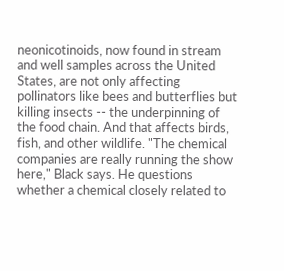neonicotinoids, now found in stream and well samples across the United States, are not only affecting pollinators like bees and butterflies but killing insects -- the underpinning of the food chain. And that affects birds, fish, and other wildlife. "The chemical companies are really running the show here," Black says. He questions whether a chemical closely related to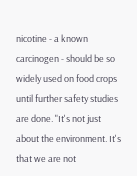nicotine - a known carcinogen - should be so widely used on food crops until further safety studies are done. "It's not just about the environment. It's that we are not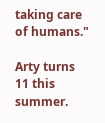taking care of humans."

Arty turns 11 this summer.